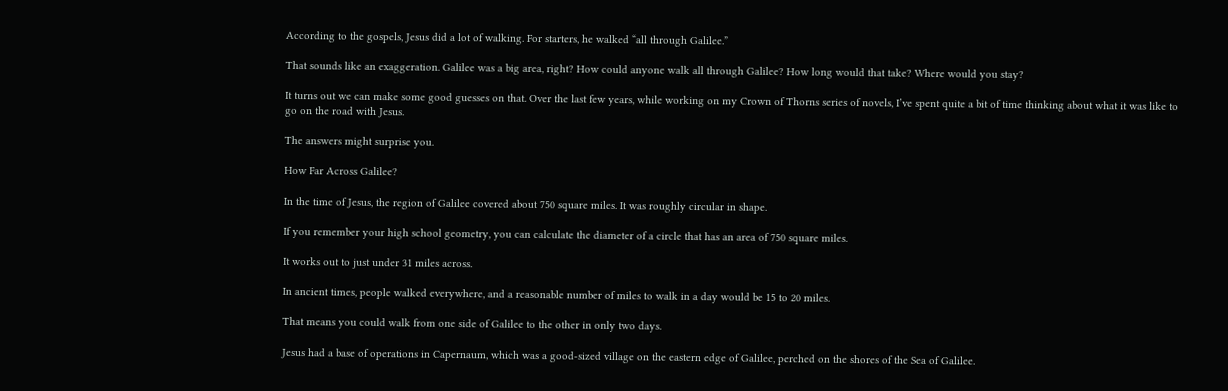According to the gospels, Jesus did a lot of walking. For starters, he walked “all through Galilee.”

That sounds like an exaggeration. Galilee was a big area, right? How could anyone walk all through Galilee? How long would that take? Where would you stay?

It turns out we can make some good guesses on that. Over the last few years, while working on my Crown of Thorns series of novels, I’ve spent quite a bit of time thinking about what it was like to go on the road with Jesus.

The answers might surprise you.

How Far Across Galilee?

In the time of Jesus, the region of Galilee covered about 750 square miles. It was roughly circular in shape.

If you remember your high school geometry, you can calculate the diameter of a circle that has an area of 750 square miles.

It works out to just under 31 miles across.

In ancient times, people walked everywhere, and a reasonable number of miles to walk in a day would be 15 to 20 miles.

That means you could walk from one side of Galilee to the other in only two days.

Jesus had a base of operations in Capernaum, which was a good-sized village on the eastern edge of Galilee, perched on the shores of the Sea of Galilee.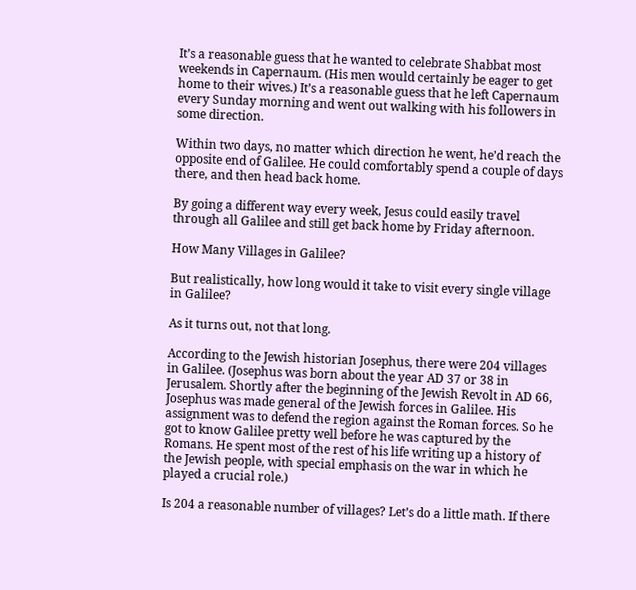It’s a reasonable guess that he wanted to celebrate Shabbat most weekends in Capernaum. (His men would certainly be eager to get home to their wives.) It’s a reasonable guess that he left Capernaum every Sunday morning and went out walking with his followers in some direction.

Within two days, no matter which direction he went, he’d reach the opposite end of Galilee. He could comfortably spend a couple of days there, and then head back home.

By going a different way every week, Jesus could easily travel through all Galilee and still get back home by Friday afternoon.

How Many Villages in Galilee?

But realistically, how long would it take to visit every single village in Galilee?

As it turns out, not that long.

According to the Jewish historian Josephus, there were 204 villages in Galilee. (Josephus was born about the year AD 37 or 38 in Jerusalem. Shortly after the beginning of the Jewish Revolt in AD 66, Josephus was made general of the Jewish forces in Galilee. His assignment was to defend the region against the Roman forces. So he got to know Galilee pretty well before he was captured by the Romans. He spent most of the rest of his life writing up a history of the Jewish people, with special emphasis on the war in which he played a crucial role.)

Is 204 a reasonable number of villages? Let’s do a little math. If there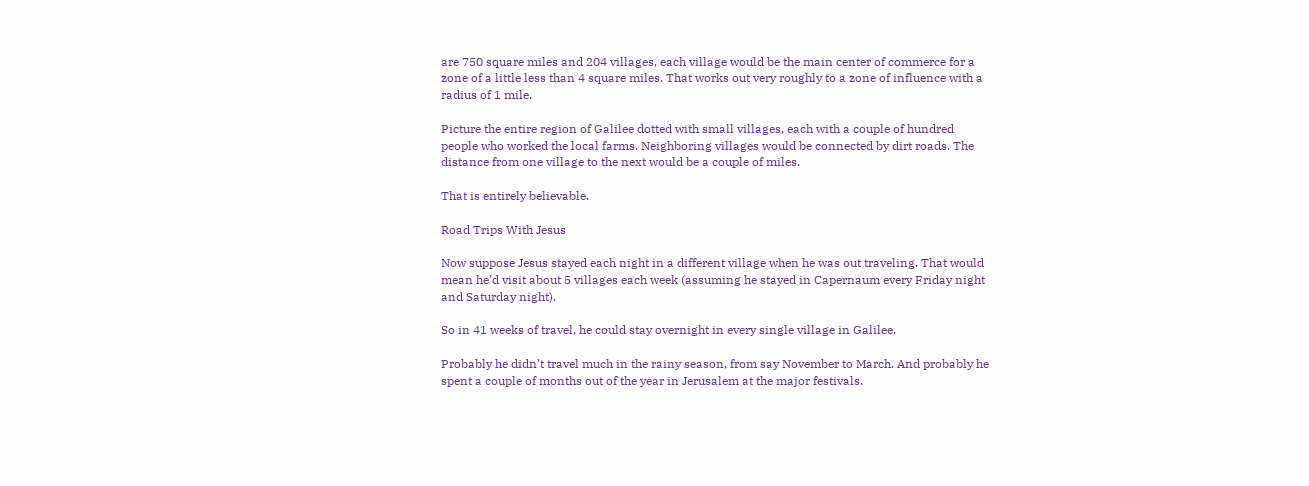are 750 square miles and 204 villages, each village would be the main center of commerce for a zone of a little less than 4 square miles. That works out very roughly to a zone of influence with a radius of 1 mile.

Picture the entire region of Galilee dotted with small villages, each with a couple of hundred people who worked the local farms. Neighboring villages would be connected by dirt roads. The distance from one village to the next would be a couple of miles.

That is entirely believable.

Road Trips With Jesus

Now suppose Jesus stayed each night in a different village when he was out traveling. That would mean he’d visit about 5 villages each week (assuming he stayed in Capernaum every Friday night and Saturday night).

So in 41 weeks of travel, he could stay overnight in every single village in Galilee.

Probably he didn’t travel much in the rainy season, from say November to March. And probably he spent a couple of months out of the year in Jerusalem at the major festivals.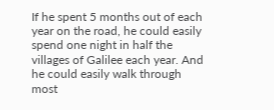If he spent 5 months out of each year on the road, he could easily spend one night in half the villages of Galilee each year. And he could easily walk through most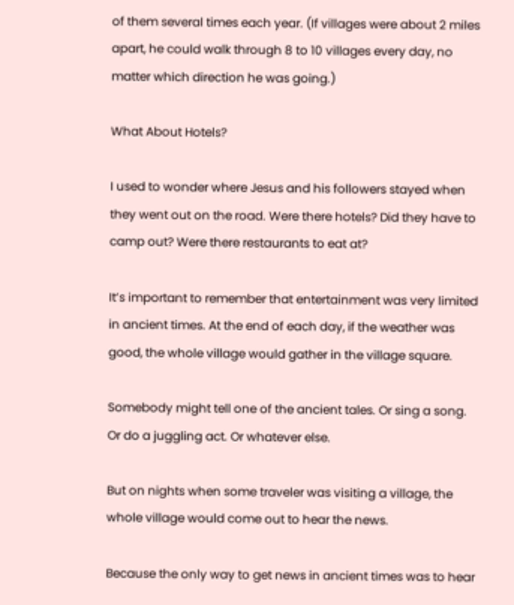of them several times each year. (If villages were about 2 miles apart, he could walk through 8 to 10 villages every day, no matter which direction he was going.)

What About Hotels?

I used to wonder where Jesus and his followers stayed when they went out on the road. Were there hotels? Did they have to camp out? Were there restaurants to eat at?

It’s important to remember that entertainment was very limited in ancient times. At the end of each day, if the weather was good, the whole village would gather in the village square.

Somebody might tell one of the ancient tales. Or sing a song. Or do a juggling act. Or whatever else.

But on nights when some traveler was visiting a village, the whole village would come out to hear the news.

Because the only way to get news in ancient times was to hear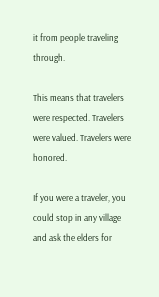it from people traveling through.

This means that travelers were respected. Travelers were valued. Travelers were honored.

If you were a traveler, you could stop in any village and ask the elders for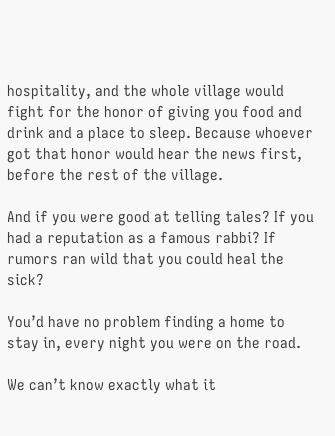hospitality, and the whole village would fight for the honor of giving you food and drink and a place to sleep. Because whoever got that honor would hear the news first, before the rest of the village.

And if you were good at telling tales? If you had a reputation as a famous rabbi? If rumors ran wild that you could heal the sick?

You’d have no problem finding a home to stay in, every night you were on the road.

We can’t know exactly what it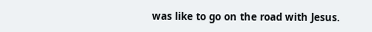was like to go on the road with Jesus.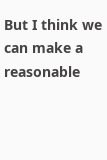But I think we can make a reasonable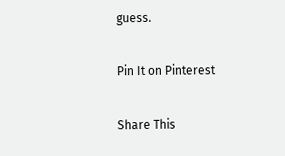guess.

Pin It on Pinterest

Share This